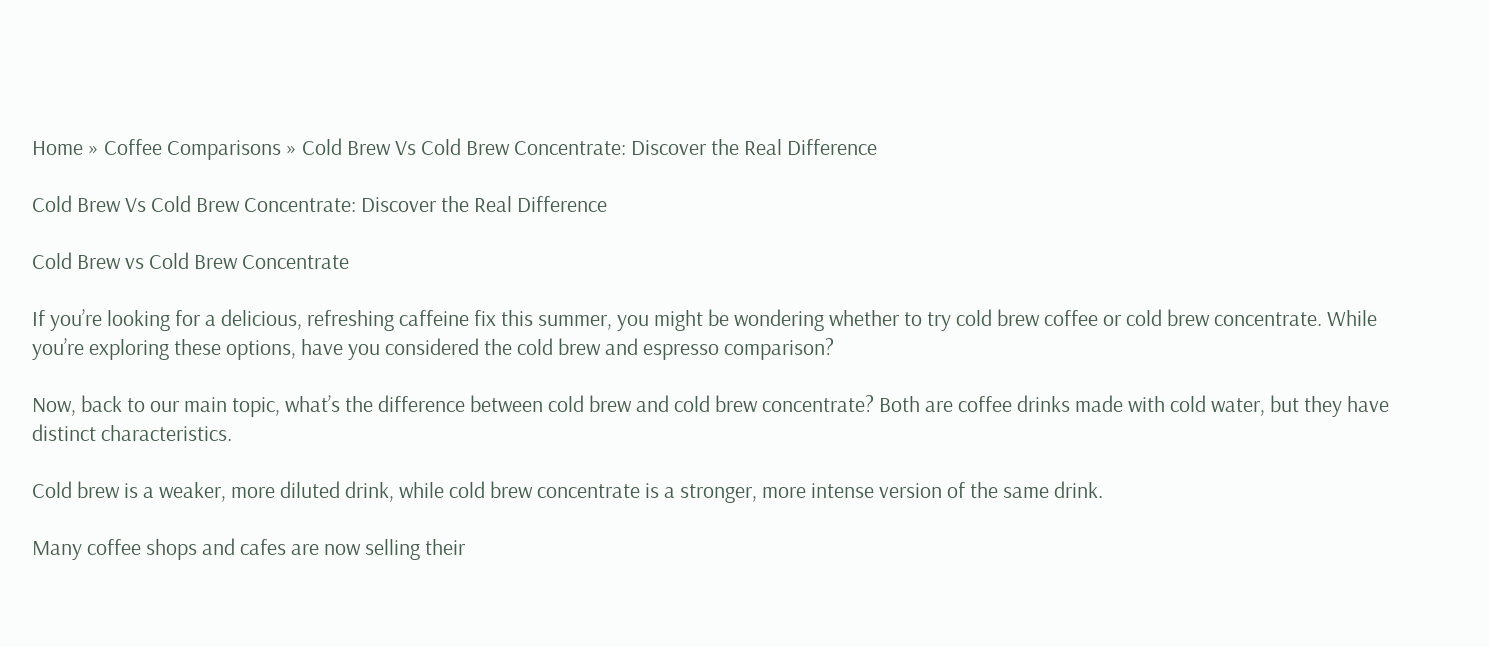Home » Coffee Comparisons » Cold Brew Vs Cold Brew Concentrate: Discover the Real Difference

Cold Brew Vs Cold Brew Concentrate: Discover the Real Difference

Cold Brew vs Cold Brew Concentrate

If you’re looking for a delicious, refreshing caffeine fix this summer, you might be wondering whether to try cold brew coffee or cold brew concentrate. While you’re exploring these options, have you considered the cold brew and espresso comparison?

Now, back to our main topic, what’s the difference between cold brew and cold brew concentrate? Both are coffee drinks made with cold water, but they have distinct characteristics.

Cold brew is a weaker, more diluted drink, while cold brew concentrate is a stronger, more intense version of the same drink.

Many coffee shops and cafes are now selling their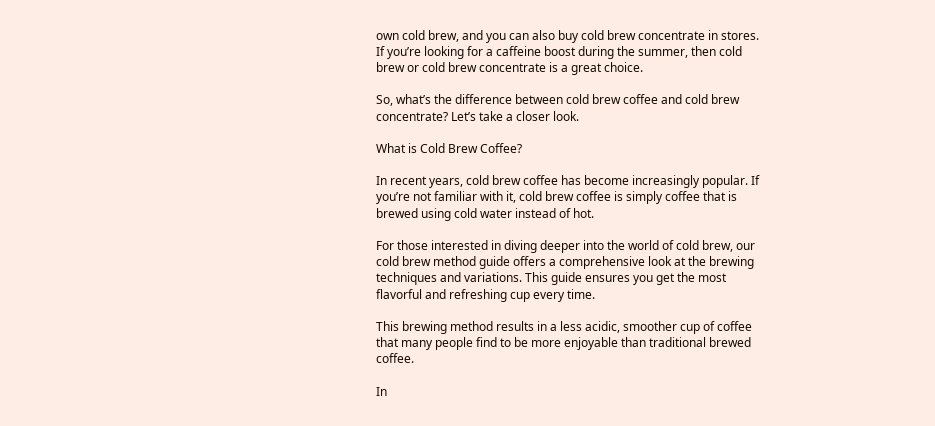own cold brew, and you can also buy cold brew concentrate in stores. If you’re looking for a caffeine boost during the summer, then cold brew or cold brew concentrate is a great choice.

So, what’s the difference between cold brew coffee and cold brew concentrate? Let’s take a closer look.

What is Cold Brew Coffee?

In recent years, cold brew coffee has become increasingly popular. If you’re not familiar with it, cold brew coffee is simply coffee that is brewed using cold water instead of hot.

For those interested in diving deeper into the world of cold brew, our cold brew method guide offers a comprehensive look at the brewing techniques and variations. This guide ensures you get the most flavorful and refreshing cup every time.

This brewing method results in a less acidic, smoother cup of coffee that many people find to be more enjoyable than traditional brewed coffee.

In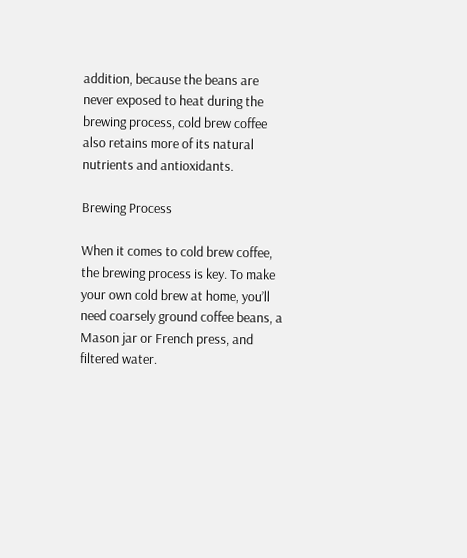addition, because the beans are never exposed to heat during the brewing process, cold brew coffee also retains more of its natural nutrients and antioxidants.

Brewing Process

When it comes to cold brew coffee, the brewing process is key. To make your own cold brew at home, you’ll need coarsely ground coffee beans, a Mason jar or French press, and filtered water.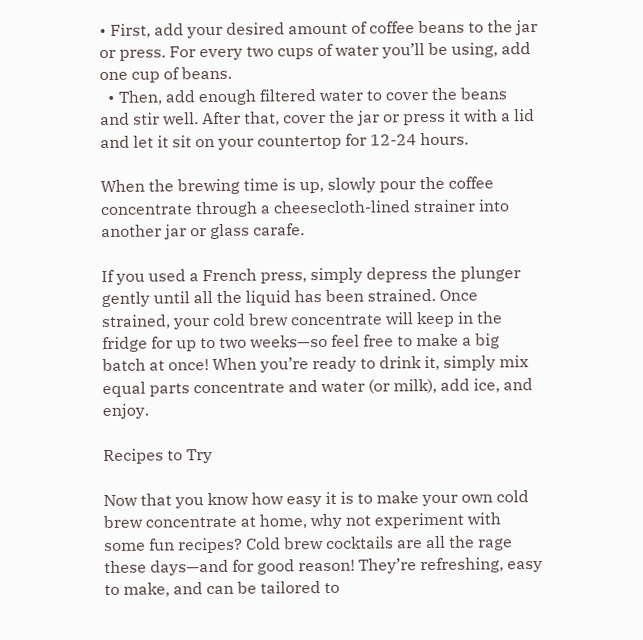• First, add your desired amount of coffee beans to the jar or press. For every two cups of water you’ll be using, add one cup of beans.
  • Then, add enough filtered water to cover the beans and stir well. After that, cover the jar or press it with a lid and let it sit on your countertop for 12-24 hours.

When the brewing time is up, slowly pour the coffee concentrate through a cheesecloth-lined strainer into another jar or glass carafe.

If you used a French press, simply depress the plunger gently until all the liquid has been strained. Once strained, your cold brew concentrate will keep in the fridge for up to two weeks—so feel free to make a big batch at once! When you’re ready to drink it, simply mix equal parts concentrate and water (or milk), add ice, and enjoy.

Recipes to Try

Now that you know how easy it is to make your own cold brew concentrate at home, why not experiment with some fun recipes? Cold brew cocktails are all the rage these days—and for good reason! They’re refreshing, easy to make, and can be tailored to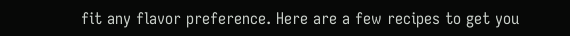fit any flavor preference. Here are a few recipes to get you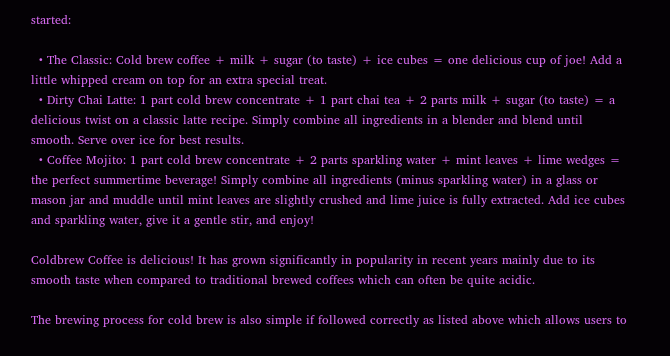started:

  • The Classic: Cold brew coffee + milk + sugar (to taste) + ice cubes = one delicious cup of joe! Add a little whipped cream on top for an extra special treat.
  • Dirty Chai Latte: 1 part cold brew concentrate + 1 part chai tea + 2 parts milk + sugar (to taste) = a delicious twist on a classic latte recipe. Simply combine all ingredients in a blender and blend until smooth. Serve over ice for best results.
  • Coffee Mojito: 1 part cold brew concentrate + 2 parts sparkling water + mint leaves + lime wedges = the perfect summertime beverage! Simply combine all ingredients (minus sparkling water) in a glass or mason jar and muddle until mint leaves are slightly crushed and lime juice is fully extracted. Add ice cubes and sparkling water, give it a gentle stir, and enjoy!

Coldbrew Coffee is delicious! It has grown significantly in popularity in recent years mainly due to its smooth taste when compared to traditional brewed coffees which can often be quite acidic.

The brewing process for cold brew is also simple if followed correctly as listed above which allows users to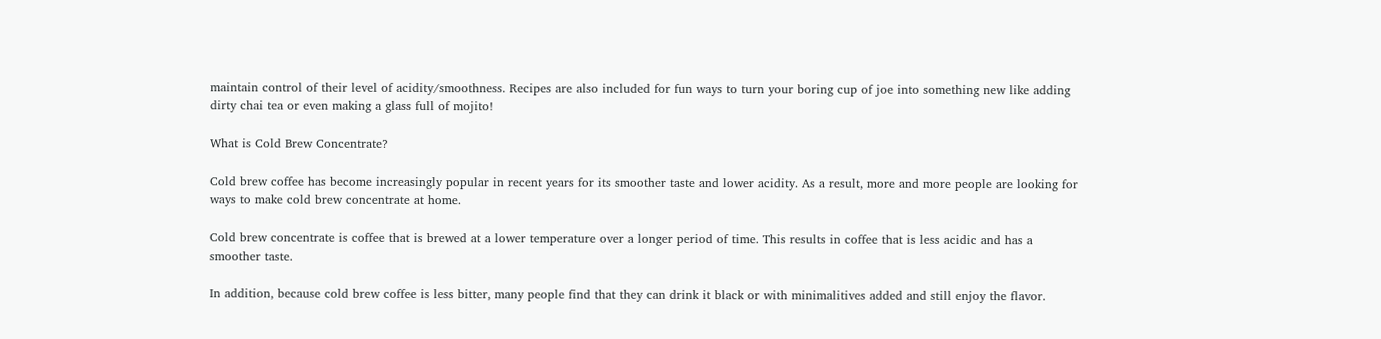maintain control of their level of acidity/smoothness. Recipes are also included for fun ways to turn your boring cup of joe into something new like adding dirty chai tea or even making a glass full of mojito!

What is Cold Brew Concentrate?

Cold brew coffee has become increasingly popular in recent years for its smoother taste and lower acidity. As a result, more and more people are looking for ways to make cold brew concentrate at home.

Cold brew concentrate is coffee that is brewed at a lower temperature over a longer period of time. This results in coffee that is less acidic and has a smoother taste.

In addition, because cold brew coffee is less bitter, many people find that they can drink it black or with minimalitives added and still enjoy the flavor.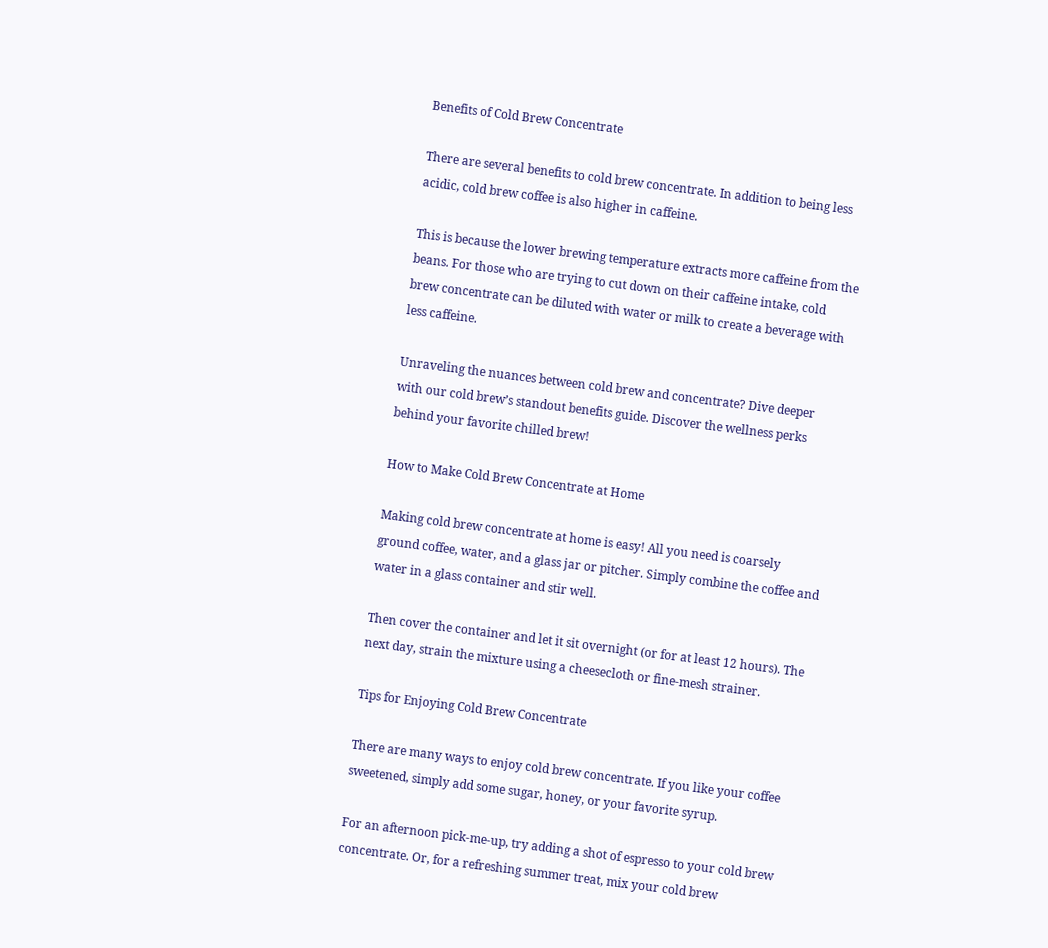Benefits of Cold Brew Concentrate

There are several benefits to cold brew concentrate. In addition to being less acidic, cold brew coffee is also higher in caffeine.

This is because the lower brewing temperature extracts more caffeine from the beans. For those who are trying to cut down on their caffeine intake, cold brew concentrate can be diluted with water or milk to create a beverage with less caffeine.

Unraveling the nuances between cold brew and concentrate? Dive deeper with our cold brew’s standout benefits guide. Discover the wellness perks behind your favorite chilled brew!

How to Make Cold Brew Concentrate at Home

Making cold brew concentrate at home is easy! All you need is coarsely ground coffee, water, and a glass jar or pitcher. Simply combine the coffee and water in a glass container and stir well.

Then cover the container and let it sit overnight (or for at least 12 hours). The next day, strain the mixture using a cheesecloth or fine-mesh strainer.

Tips for Enjoying Cold Brew Concentrate

There are many ways to enjoy cold brew concentrate. If you like your coffee sweetened, simply add some sugar, honey, or your favorite syrup.

For an afternoon pick-me-up, try adding a shot of espresso to your cold brew concentrate. Or, for a refreshing summer treat, mix your cold brew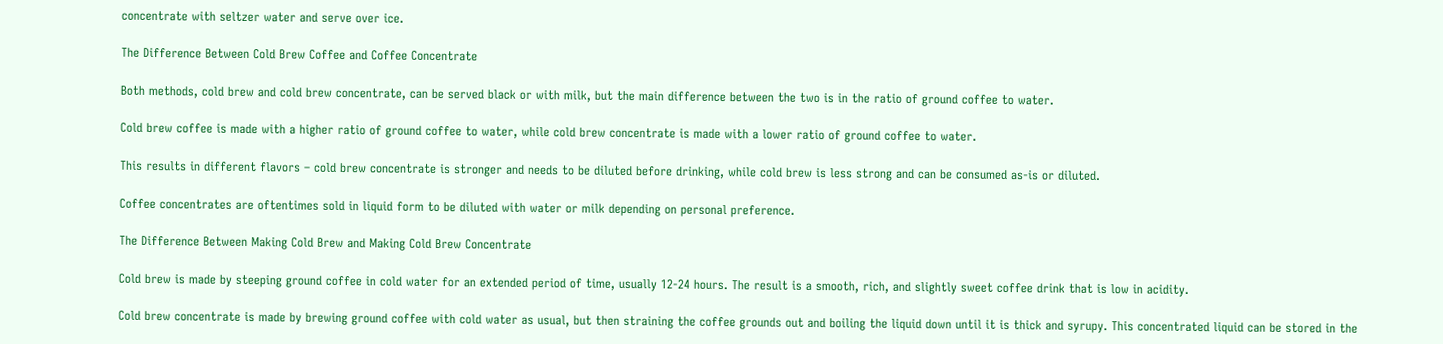concentrate with seltzer water and serve over ice.

The Difference Between Cold Brew Coffee and Coffee Concentrate

Both methods, cold brew and cold brew concentrate, can be served black or with milk, but the main difference between the two is in the ratio of ground coffee to water.

Cold brew coffee is made with a higher ratio of ground coffee to water, while cold brew concentrate is made with a lower ratio of ground coffee to water.

This results in different flavors – cold brew concentrate is stronger and needs to be diluted before drinking, while cold brew is less strong and can be consumed as-is or diluted.

Coffee concentrates are oftentimes sold in liquid form to be diluted with water or milk depending on personal preference.

The Difference Between Making Cold Brew and Making Cold Brew Concentrate

Cold brew is made by steeping ground coffee in cold water for an extended period of time, usually 12-24 hours. The result is a smooth, rich, and slightly sweet coffee drink that is low in acidity.

Cold brew concentrate is made by brewing ground coffee with cold water as usual, but then straining the coffee grounds out and boiling the liquid down until it is thick and syrupy. This concentrated liquid can be stored in the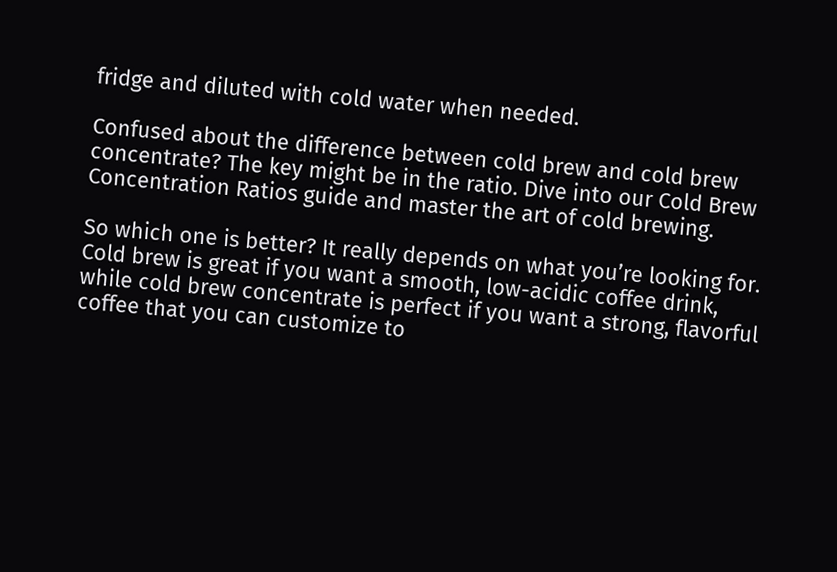fridge and diluted with cold water when needed.

Confused about the difference between cold brew and cold brew concentrate? The key might be in the ratio. Dive into our Cold Brew Concentration Ratios guide and master the art of cold brewing.

So which one is better? It really depends on what you’re looking for. Cold brew is great if you want a smooth, low-acidic coffee drink, while cold brew concentrate is perfect if you want a strong, flavorful coffee that you can customize to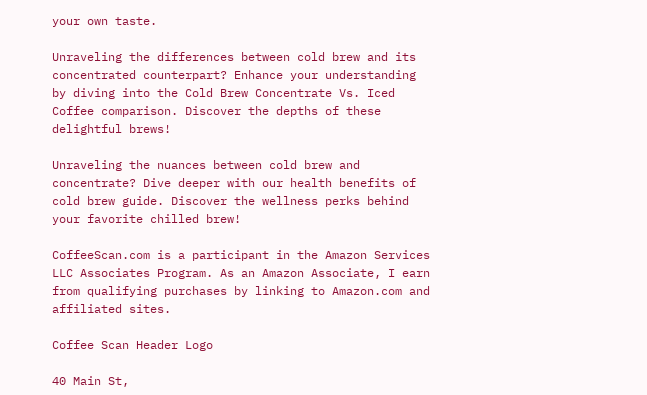your own taste.

Unraveling the differences between cold brew and its concentrated counterpart? Enhance your understanding by diving into the Cold Brew Concentrate Vs. Iced Coffee comparison. Discover the depths of these delightful brews!

Unraveling the nuances between cold brew and concentrate? Dive deeper with our health benefits of cold brew guide. Discover the wellness perks behind your favorite chilled brew!

CoffeeScan.com is a participant in the Amazon Services LLC Associates Program. As an Amazon Associate, I earn from qualifying purchases by linking to Amazon.com and affiliated sites.

Coffee Scan Header Logo

40 Main St,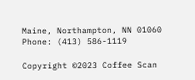Maine, Northampton, NN 01060
Phone: (413) 586-1119

Copyright ©2023 Coffee Scan